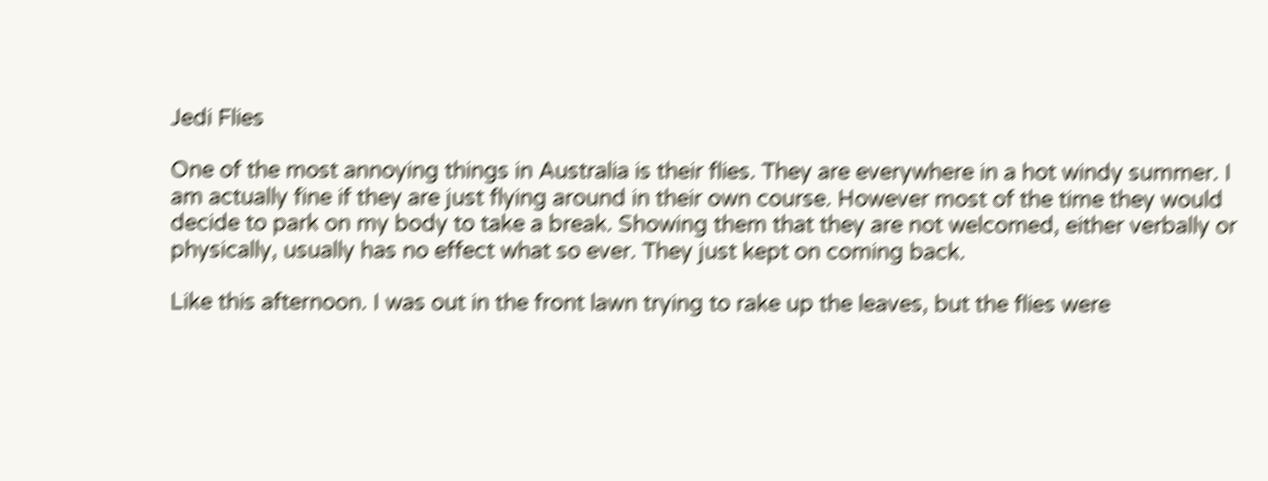Jedi Flies

One of the most annoying things in Australia is their flies. They are everywhere in a hot windy summer. I am actually fine if they are just flying around in their own course. However most of the time they would decide to park on my body to take a break. Showing them that they are not welcomed, either verbally or physically, usually has no effect what so ever. They just kept on coming back.

Like this afternoon. I was out in the front lawn trying to rake up the leaves, but the flies were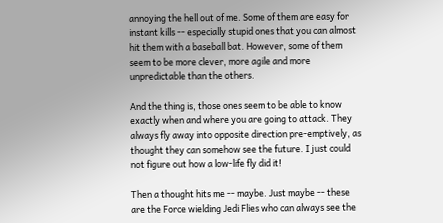annoying the hell out of me. Some of them are easy for instant kills -- especially stupid ones that you can almost hit them with a baseball bat. However, some of them seem to be more clever, more agile and more unpredictable than the others.

And the thing is, those ones seem to be able to know exactly when and where you are going to attack. They always fly away into opposite direction pre-emptively, as thought they can somehow see the future. I just could not figure out how a low-life fly did it!

Then a thought hits me -- maybe. Just maybe -- these are the Force wielding Jedi Flies who can always see the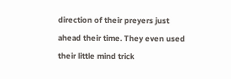direction of their preyers just ahead their time. They even used their little mind trick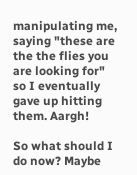manipulating me, saying "these are the the flies you are looking for" so I eventually gave up hitting them. Aargh!

So what should I do now? Maybe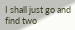I shall just go and find two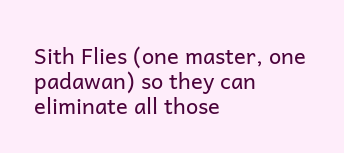Sith Flies (one master, one padawan) so they can eliminate all those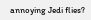annoying Jedi flies?